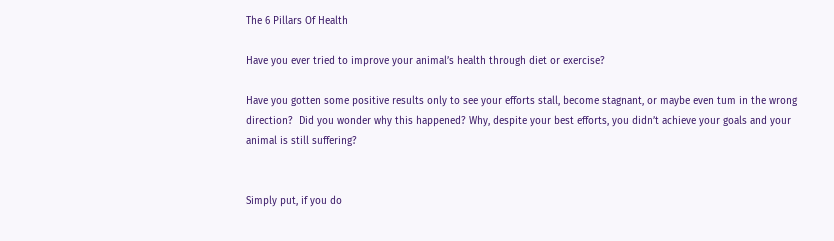The 6 Pillars Of Health

Have you ever tried to improve your animal’s health through diet or exercise?

Have you gotten some positive results only to see your efforts stall, become stagnant, or maybe even tum in the wrong direction?  Did you wonder why this happened? Why, despite your best efforts, you didn’t achieve your goals and your animal is still suffering?


Simply put, if you do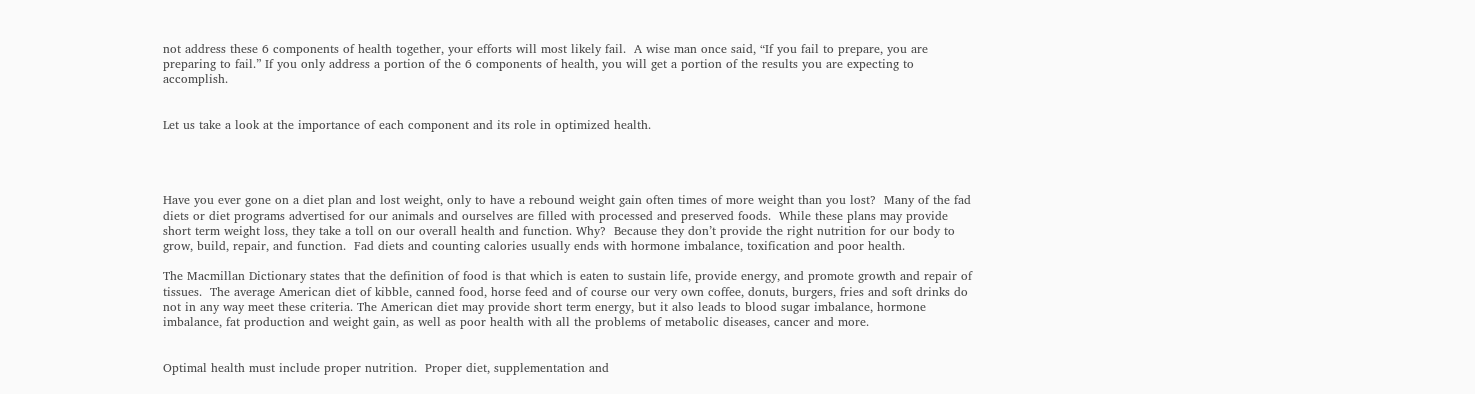not address these 6 components of health together, your efforts will most likely fail.  A wise man once said, “If you fail to prepare, you are preparing to fail.” If you only address a portion of the 6 components of health, you will get a portion of the results you are expecting to accomplish.


Let us take a look at the importance of each component and its role in optimized health.




Have you ever gone on a diet plan and lost weight, only to have a rebound weight gain often times of more weight than you lost?  Many of the fad diets or diet programs advertised for our animals and ourselves are filled with processed and preserved foods.  While these plans may provide short term weight loss, they take a toll on our overall health and function. Why?  Because they don’t provide the right nutrition for our body to grow, build, repair, and function.  Fad diets and counting calories usually ends with hormone imbalance, toxification and poor health.

The Macmillan Dictionary states that the definition of food is that which is eaten to sustain life, provide energy, and promote growth and repair of tissues.  The average American diet of kibble, canned food, horse feed and of course our very own coffee, donuts, burgers, fries and soft drinks do not in any way meet these criteria. The American diet may provide short term energy, but it also leads to blood sugar imbalance, hormone imbalance, fat production and weight gain, as well as poor health with all the problems of metabolic diseases, cancer and more.


Optimal health must include proper nutrition.  Proper diet, supplementation and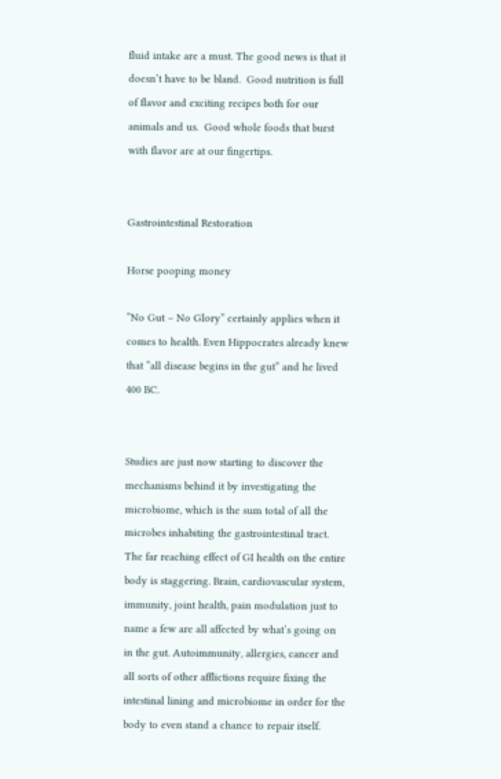fluid intake are a must. The good news is that it doesn’t have to be bland.  Good nutrition is full of flavor and exciting recipes both for our animals and us.  Good whole foods that burst with flavor are at our fingertips.


Gastrointestinal Restoration

Horse pooping money

“No Gut – No Glory” certainly applies when it comes to health. Even Hippocrates already knew that “all disease begins in the gut” and he lived 400 BC.


Studies are just now starting to discover the mechanisms behind it by investigating the microbiome, which is the sum total of all the microbes inhabiting the gastrointestinal tract. The far reaching effect of GI health on the entire body is staggering. Brain, cardiovascular system, immunity, joint health, pain modulation just to name a few are all affected by what’s going on in the gut. Autoimmunity, allergies, cancer and all sorts of other afflictions require fixing the intestinal lining and microbiome in order for the body to even stand a chance to repair itself.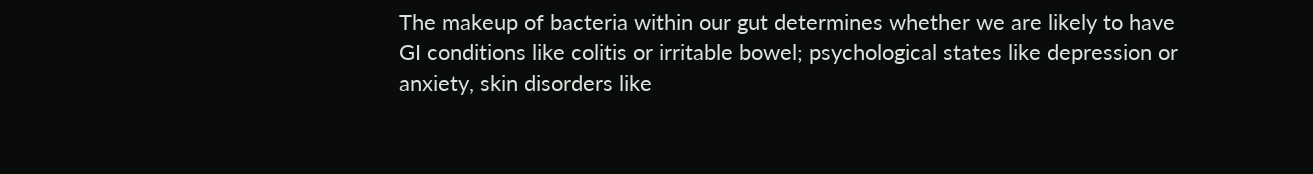The makeup of bacteria within our gut determines whether we are likely to have GI conditions like colitis or irritable bowel; psychological states like depression or anxiety, skin disorders like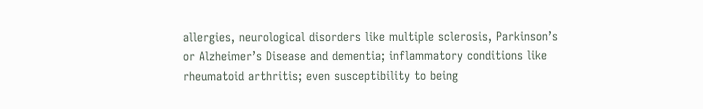allergies, neurological disorders like multiple sclerosis, Parkinson’s or Alzheimer’s Disease and dementia; inflammatory conditions like rheumatoid arthritis; even susceptibility to being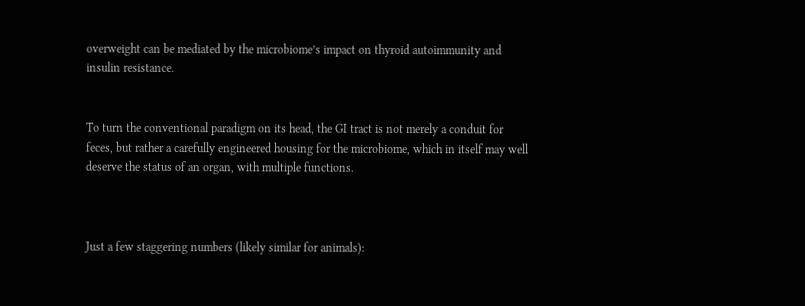overweight can be mediated by the microbiome’s impact on thyroid autoimmunity and insulin resistance.


To turn the conventional paradigm on its head, the GI tract is not merely a conduit for feces, but rather a carefully engineered housing for the microbiome, which in itself may well deserve the status of an organ, with multiple functions.



Just a few staggering numbers (likely similar for animals):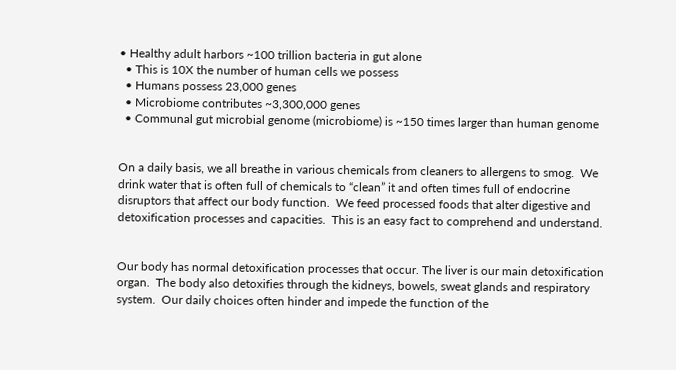• Healthy adult harbors ~100 trillion bacteria in gut alone
  • This is 10X the number of human cells we possess
  • Humans possess 23,000 genes
  • Microbiome contributes ~3,300,000 genes
  • Communal gut microbial genome (microbiome) is ~150 times larger than human genome


On a daily basis, we all breathe in various chemicals from cleaners to allergens to smog.  We drink water that is often full of chemicals to “clean” it and often times full of endocrine disruptors that affect our body function.  We feed processed foods that alter digestive and detoxification processes and capacities.  This is an easy fact to comprehend and understand.


Our body has normal detoxification processes that occur. The liver is our main detoxification organ.  The body also detoxifies through the kidneys, bowels, sweat glands and respiratory system.  Our daily choices often hinder and impede the function of the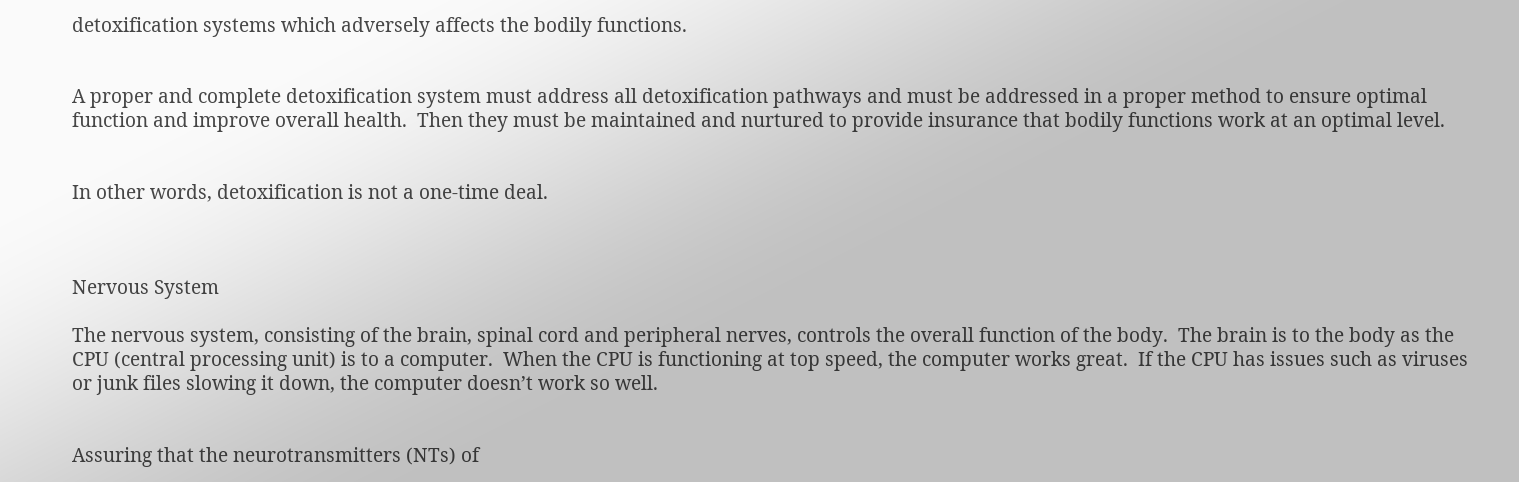detoxification systems which adversely affects the bodily functions.


A proper and complete detoxification system must address all detoxification pathways and must be addressed in a proper method to ensure optimal function and improve overall health.  Then they must be maintained and nurtured to provide insurance that bodily functions work at an optimal level.


In other words, detoxification is not a one-time deal.



Nervous System

The nervous system, consisting of the brain, spinal cord and peripheral nerves, controls the overall function of the body.  The brain is to the body as the CPU (central processing unit) is to a computer.  When the CPU is functioning at top speed, the computer works great.  If the CPU has issues such as viruses or junk files slowing it down, the computer doesn’t work so well.


Assuring that the neurotransmitters (NTs) of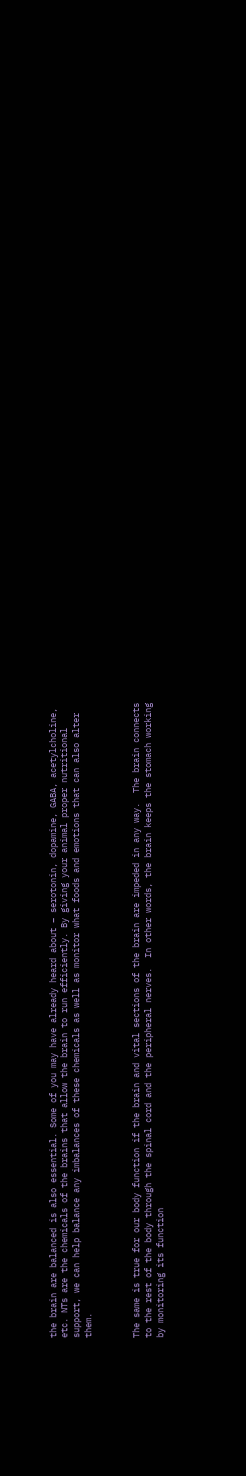the brain are balanced is also essential. Some of you may have already heard about – serotonin, dopamine, GABA, acetylcholine, etc. NTs are the chemicals of the brains that allow the brain to run efficiently. By giving your animal proper nutritional support, we can help balance any imbalances of these chemicals as well as monitor what foods and emotions that can also alter them.



The same is true for our body function if the brain and vital sections of the brain are impeded in any way.  The brain connects to the rest of the body through the spinal cord and the peripheral nerves.  In other words, the brain keeps the stomach working by monitoring its function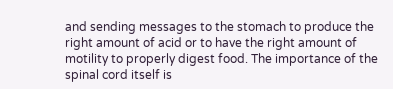and sending messages to the stomach to produce the right amount of acid or to have the right amount of motility to properly digest food. The importance of the spinal cord itself is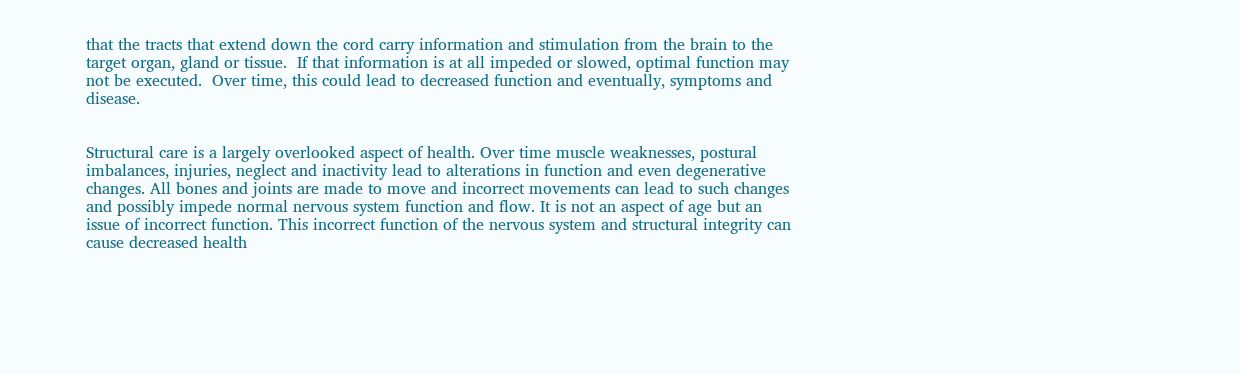that the tracts that extend down the cord carry information and stimulation from the brain to the target organ, gland or tissue.  If that information is at all impeded or slowed, optimal function may not be executed.  Over time, this could lead to decreased function and eventually, symptoms and disease.


Structural care is a largely overlooked aspect of health. Over time muscle weaknesses, postural imbalances, injuries, neglect and inactivity lead to alterations in function and even degenerative changes. All bones and joints are made to move and incorrect movements can lead to such changes and possibly impede normal nervous system function and flow. It is not an aspect of age but an issue of incorrect function. This incorrect function of the nervous system and structural integrity can cause decreased health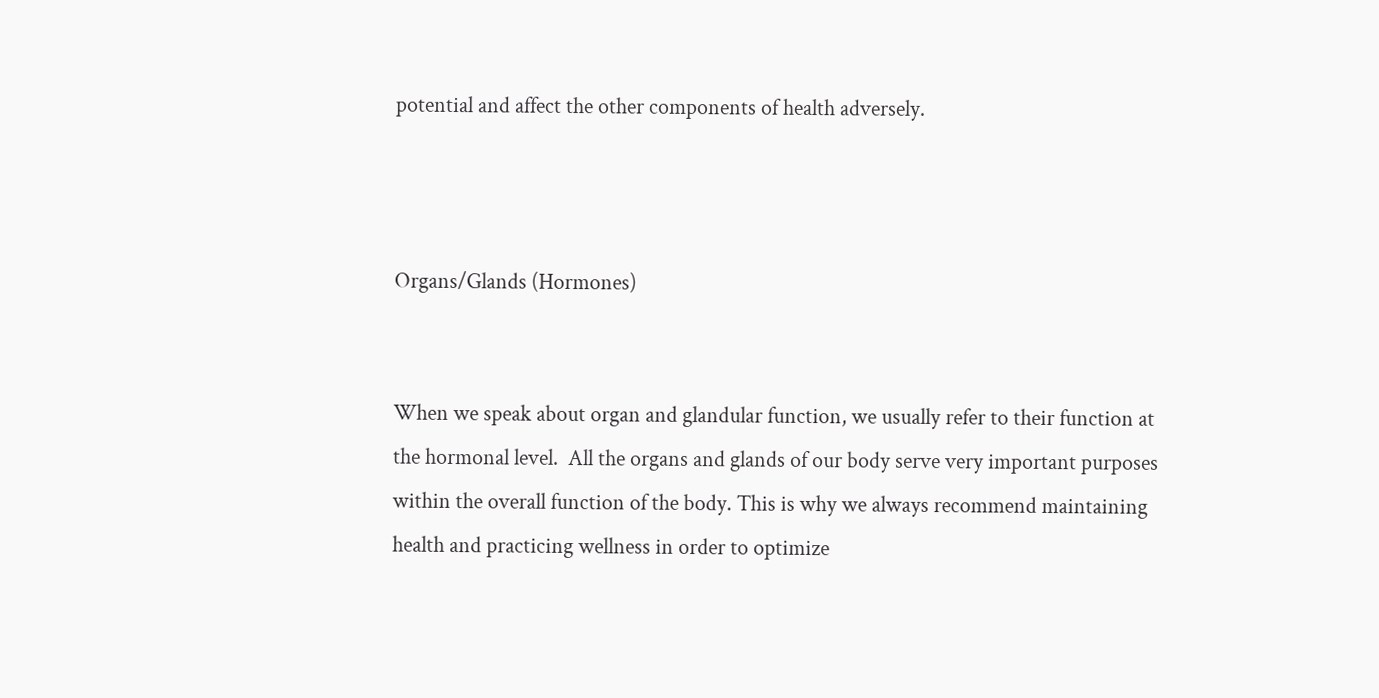potential and affect the other components of health adversely.



Organs/Glands (Hormones)


When we speak about organ and glandular function, we usually refer to their function at the hormonal level.  All the organs and glands of our body serve very important purposes within the overall function of the body. This is why we always recommend maintaining health and practicing wellness in order to optimize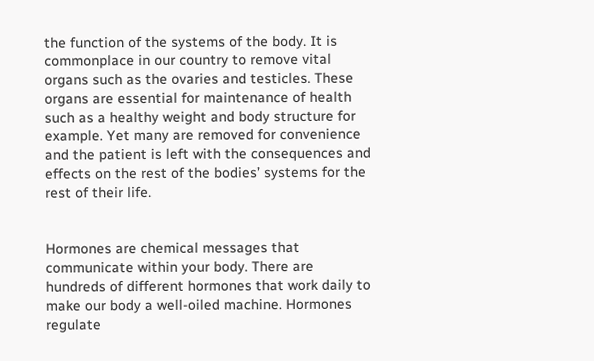the function of the systems of the body. It is commonplace in our country to remove vital organs such as the ovaries and testicles. These organs are essential for maintenance of health such as a healthy weight and body structure for example. Yet many are removed for convenience and the patient is left with the consequences and effects on the rest of the bodies’ systems for the rest of their life.


Hormones are chemical messages that communicate within your body. There are hundreds of different hormones that work daily to make our body a well-oiled machine. Hormones regulate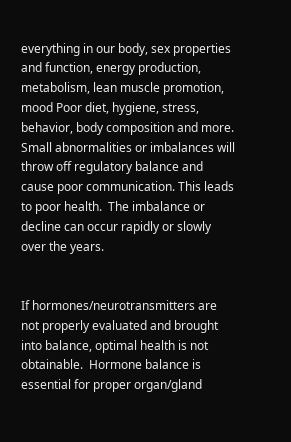everything in our body, sex properties and function, energy production, metabolism, lean muscle promotion, mood Poor diet, hygiene, stress, behavior, body composition and more.  Small abnormalities or imbalances will throw off regulatory balance and cause poor communication. This leads to poor health.  The imbalance or decline can occur rapidly or slowly over the years.


If hormones/neurotransmitters are not properly evaluated and brought into balance, optimal health is not obtainable.  Hormone balance is essential for proper organ/gland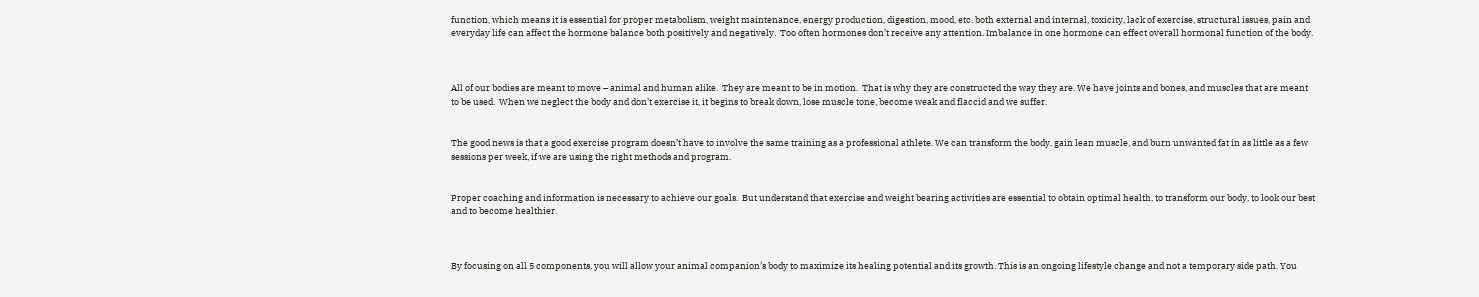function, which means it is essential for proper metabolism, weight maintenance, energy production, digestion, mood, etc. both external and internal, toxicity, lack of exercise, structural issues, pain and everyday life can affect the hormone balance both positively and negatively.  Too often hormones don’t receive any attention. Imbalance in one hormone can effect overall hormonal function of the body.



All of our bodies are meant to move – animal and human alike.  They are meant to be in motion.  That is why they are constructed the way they are. We have joints and bones, and muscles that are meant to be used.  When we neglect the body and don’t exercise it, it begins to break down, lose muscle tone, become weak and flaccid and we suffer.


The good news is that a good exercise program doesn’t have to involve the same training as a professional athlete. We can transform the body, gain lean muscle, and burn unwanted fat in as little as a few sessions per week, if we are using the right methods and program.


Proper coaching and information is necessary to achieve our goals.  But understand that exercise and weight bearing activities are essential to obtain optimal health, to transform our body, to look our best and to become healthier.



By focusing on all 5 components, you will allow your animal companion’s body to maximize its healing potential and its growth. This is an ongoing lifestyle change and not a temporary side path. You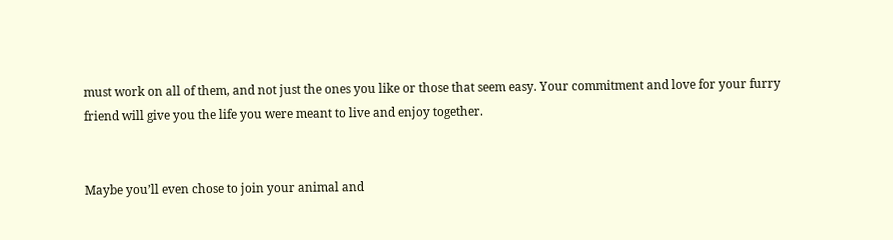must work on all of them, and not just the ones you like or those that seem easy. Your commitment and love for your furry friend will give you the life you were meant to live and enjoy together.


Maybe you’ll even chose to join your animal and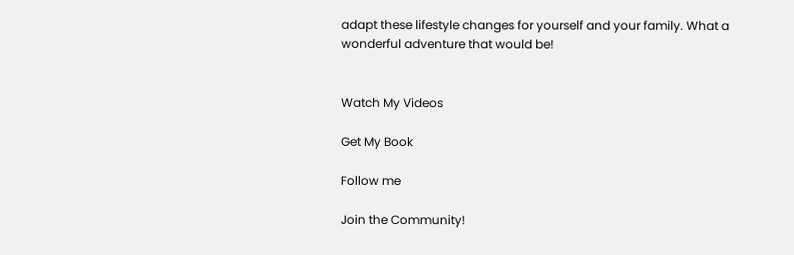adapt these lifestyle changes for yourself and your family. What a wonderful adventure that would be!


Watch My Videos

Get My Book

Follow me

Join the Community!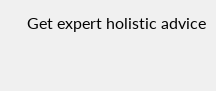Get expert holistic advice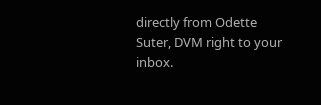directly from Odette Suter, DVM right to your inbox.